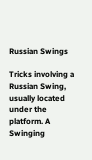Russian Swings

Tricks involving a Russian Swing, usually located under the platform. A Swinging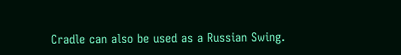Cradle can also be used as a Russian Swing.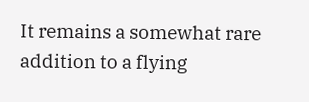It remains a somewhat rare addition to a flying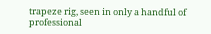trapeze rig, seen in only a handful of professional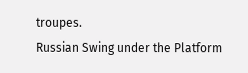troupes.
Russian Swing under the Platform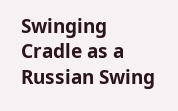Swinging Cradle as a Russian Swing